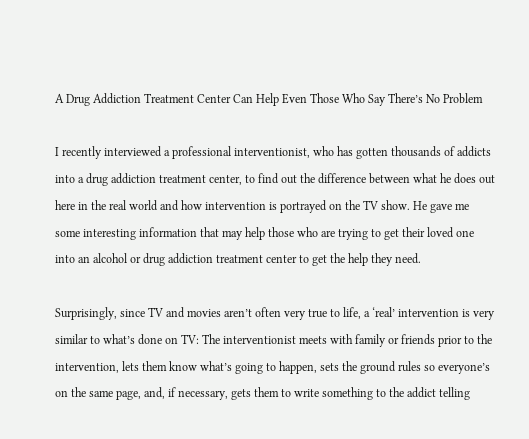A Drug Addiction Treatment Center Can Help Even Those Who Say There’s No Problem

I recently interviewed a professional interventionist, who has gotten thousands of addicts into a drug addiction treatment center, to find out the difference between what he does out here in the real world and how intervention is portrayed on the TV show. He gave me some interesting information that may help those who are trying to get their loved one into an alcohol or drug addiction treatment center to get the help they need.

Surprisingly, since TV and movies aren’t often very true to life, a ‘real’ intervention is very similar to what’s done on TV: The interventionist meets with family or friends prior to the intervention, lets them know what’s going to happen, sets the ground rules so everyone’s on the same page, and, if necessary, gets them to write something to the addict telling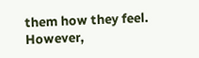them how they feel. However,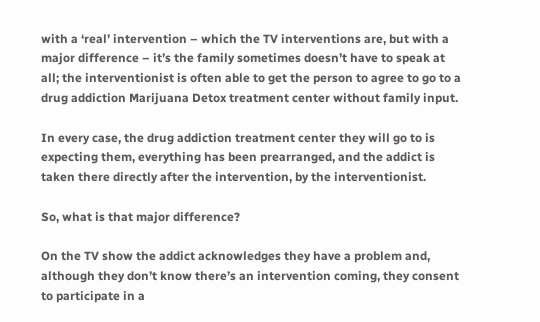with a ‘real’ intervention – which the TV interventions are, but with a major difference – it’s the family sometimes doesn’t have to speak at all; the interventionist is often able to get the person to agree to go to a drug addiction Marijuana Detox treatment center without family input.

In every case, the drug addiction treatment center they will go to is expecting them, everything has been prearranged, and the addict is taken there directly after the intervention, by the interventionist.

So, what is that major difference?

On the TV show the addict acknowledges they have a problem and, although they don’t know there’s an intervention coming, they consent to participate in a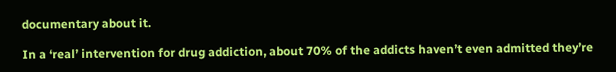documentary about it.

In a ‘real’ intervention for drug addiction, about 70% of the addicts haven’t even admitted they’re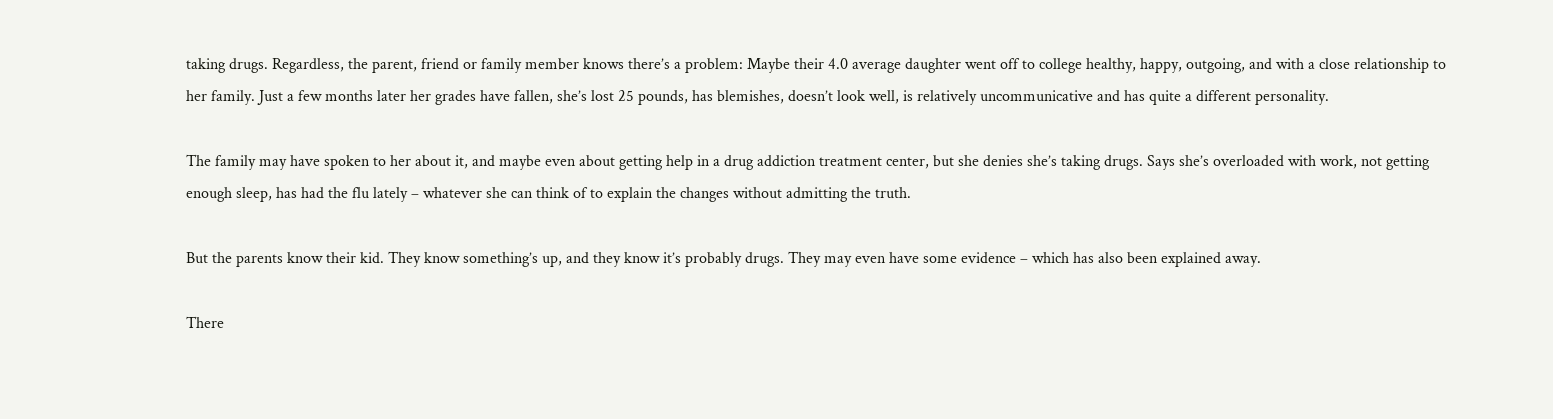taking drugs. Regardless, the parent, friend or family member knows there’s a problem: Maybe their 4.0 average daughter went off to college healthy, happy, outgoing, and with a close relationship to her family. Just a few months later her grades have fallen, she’s lost 25 pounds, has blemishes, doesn’t look well, is relatively uncommunicative and has quite a different personality.

The family may have spoken to her about it, and maybe even about getting help in a drug addiction treatment center, but she denies she’s taking drugs. Says she’s overloaded with work, not getting enough sleep, has had the flu lately – whatever she can think of to explain the changes without admitting the truth.

But the parents know their kid. They know something’s up, and they know it’s probably drugs. They may even have some evidence – which has also been explained away.

There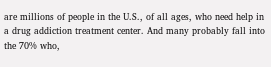are millions of people in the U.S., of all ages, who need help in a drug addiction treatment center. And many probably fall into the 70% who,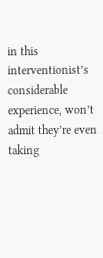in this interventionist’s considerable experience, won’t admit they’re even taking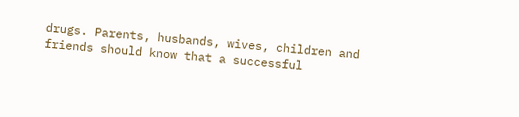drugs. Parents, husbands, wives, children and friends should know that a successful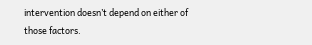intervention doesn’t depend on either of those factors.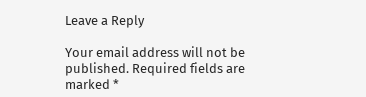Leave a Reply

Your email address will not be published. Required fields are marked *